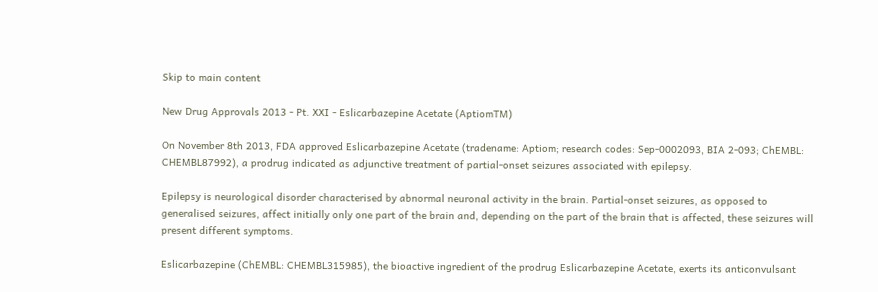Skip to main content

New Drug Approvals 2013 - Pt. XXI - Eslicarbazepine Acetate (AptiomTM)

On November 8th 2013, FDA approved Eslicarbazepine Acetate (tradename: Aptiom; research codes: Sep-0002093, BIA 2-093; ChEMBL: CHEMBL87992), a prodrug indicated as adjunctive treatment of partial-onset seizures associated with epilepsy.

Epilepsy is neurological disorder characterised by abnormal neuronal activity in the brain. Partial-onset seizures, as opposed to generalised seizures, affect initially only one part of the brain and, depending on the part of the brain that is affected, these seizures will present different symptoms.

Eslicarbazepine (ChEMBL: CHEMBL315985), the bioactive ingredient of the prodrug Eslicarbazepine Acetate, exerts its anticonvulsant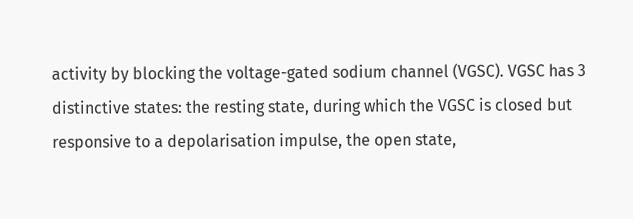activity by blocking the voltage-gated sodium channel (VGSC). VGSC has 3 distinctive states: the resting state, during which the VGSC is closed but responsive to a depolarisation impulse, the open state,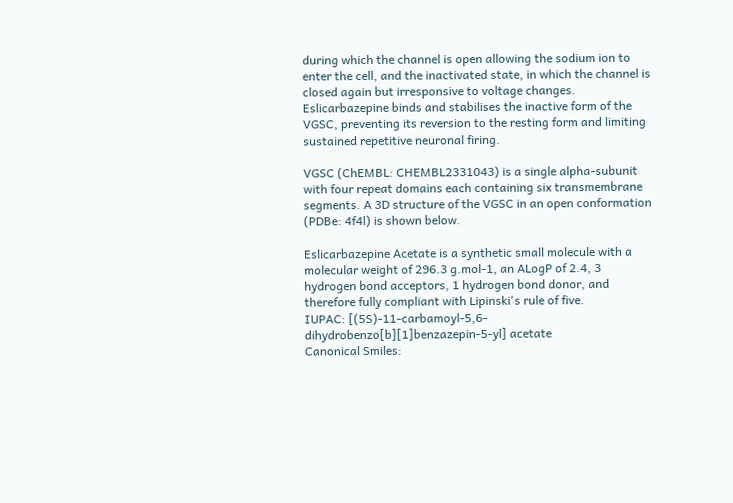during which the channel is open allowing the sodium ion to enter the cell, and the inactivated state, in which the channel is closed again but irresponsive to voltage changes. Eslicarbazepine binds and stabilises the inactive form of the VGSC, preventing its reversion to the resting form and limiting sustained repetitive neuronal firing.

VGSC (ChEMBL: CHEMBL2331043) is a single alpha-subunit with four repeat domains each containing six transmembrane segments. A 3D structure of the VGSC in an open conformation (PDBe: 4f4l) is shown below.

Eslicarbazepine Acetate is a synthetic small molecule with a molecular weight of 296.3 g.mol-1, an ALogP of 2.4, 3 hydrogen bond acceptors, 1 hydrogen bond donor, and therefore fully compliant with Lipinski's rule of five.
IUPAC: [(5S)-11-carbamoyl-5,6-dihydrobenzo[b][1]benzazepin-5-yl] acetate
Canonical Smiles: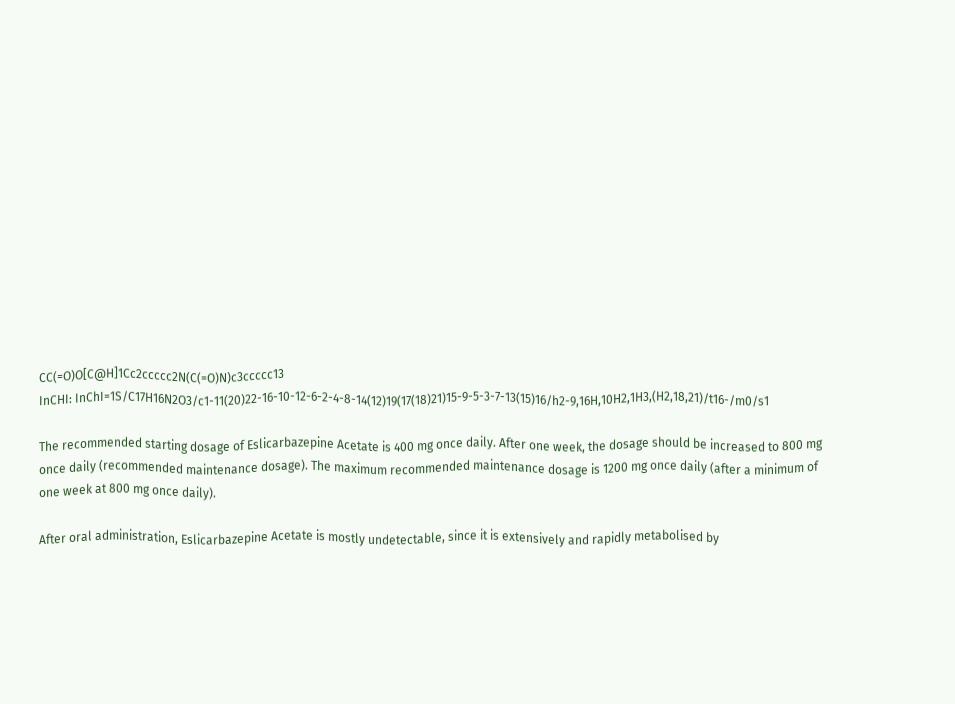CC(=O)O[C@H]1Cc2ccccc2N(C(=O)N)c3ccccc13
InCHI: InChI=1S/C17H16N2O3/c1-11(20)22-16-10-12-6-2-4-8-14(12)19(17(18)21)15-9-5-3-7-13(15)16/h2-9,16H,10H2,1H3,(H2,18,21)/t16-/m0/s1

The recommended starting dosage of Eslicarbazepine Acetate is 400 mg once daily. After one week, the dosage should be increased to 800 mg once daily (recommended maintenance dosage). The maximum recommended maintenance dosage is 1200 mg once daily (after a minimum of one week at 800 mg once daily).

After oral administration, Eslicarbazepine Acetate is mostly undetectable, since it is extensively and rapidly metabolised by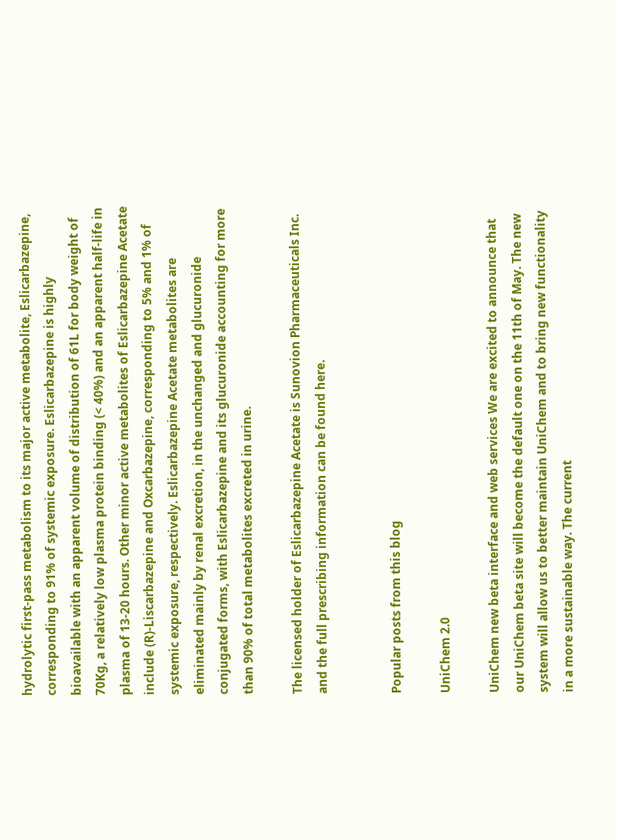hydrolytic first-pass metabolism to its major active metabolite, Eslicarbazepine, corresponding to 91% of systemic exposure. Eslicarbazepine is highly bioavailable with an apparent volume of distribution of 61L for body weight of 70Kg, a relatively low plasma protein binding (< 40%) and an apparent half-life in plasma of 13-20 hours. Other minor active metabolites of Eslicarbazepine Acetate include (R)-Liscarbazepine and Oxcarbazepine, corresponding to 5% and 1% of systemic exposure, respectively. Eslicarbazepine Acetate metabolites are eliminated mainly by renal excretion, in the unchanged and glucuronide conjugated forms, with Eslicarbazepine and its glucuronide accounting for more than 90% of total metabolites excreted in urine.

The licensed holder of Eslicarbazepine Acetate is Sunovion Pharmaceuticals Inc. and the full prescribing information can be found here.


Popular posts from this blog

UniChem 2.0

UniChem new beta interface and web services We are excited to announce that our UniChem beta site will become the default one on the 11th of May. The new system will allow us to better maintain UniChem and to bring new functionality in a more sustainable way. The current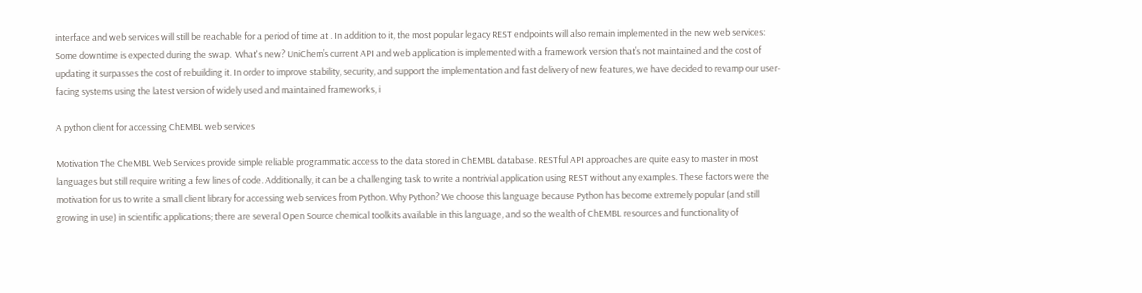interface and web services will still be reachable for a period of time at . In addition to it, the most popular legacy REST endpoints will also remain implemented in the new web services: Some downtime is expected during the swap.  What's new? UniChem’s current API and web application is implemented with a framework version that’s not maintained and the cost of updating it surpasses the cost of rebuilding it. In order to improve stability, security, and support the implementation and fast delivery of new features, we have decided to revamp our user-facing systems using the latest version of widely used and maintained frameworks, i

A python client for accessing ChEMBL web services

Motivation The CheMBL Web Services provide simple reliable programmatic access to the data stored in ChEMBL database. RESTful API approaches are quite easy to master in most languages but still require writing a few lines of code. Additionally, it can be a challenging task to write a nontrivial application using REST without any examples. These factors were the motivation for us to write a small client library for accessing web services from Python. Why Python? We choose this language because Python has become extremely popular (and still growing in use) in scientific applications; there are several Open Source chemical toolkits available in this language, and so the wealth of ChEMBL resources and functionality of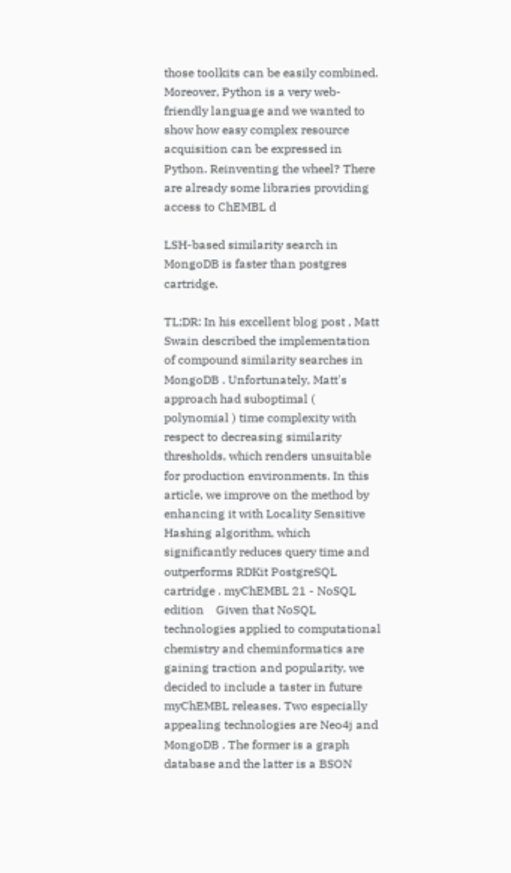those toolkits can be easily combined. Moreover, Python is a very web-friendly language and we wanted to show how easy complex resource acquisition can be expressed in Python. Reinventing the wheel? There are already some libraries providing access to ChEMBL d

LSH-based similarity search in MongoDB is faster than postgres cartridge.

TL;DR: In his excellent blog post , Matt Swain described the implementation of compound similarity searches in MongoDB . Unfortunately, Matt's approach had suboptimal ( polynomial ) time complexity with respect to decreasing similarity thresholds, which renders unsuitable for production environments. In this article, we improve on the method by enhancing it with Locality Sensitive Hashing algorithm, which significantly reduces query time and outperforms RDKit PostgreSQL cartridge . myChEMBL 21 - NoSQL edition    Given that NoSQL technologies applied to computational chemistry and cheminformatics are gaining traction and popularity, we decided to include a taster in future myChEMBL releases. Two especially appealing technologies are Neo4j and MongoDB . The former is a graph database and the latter is a BSON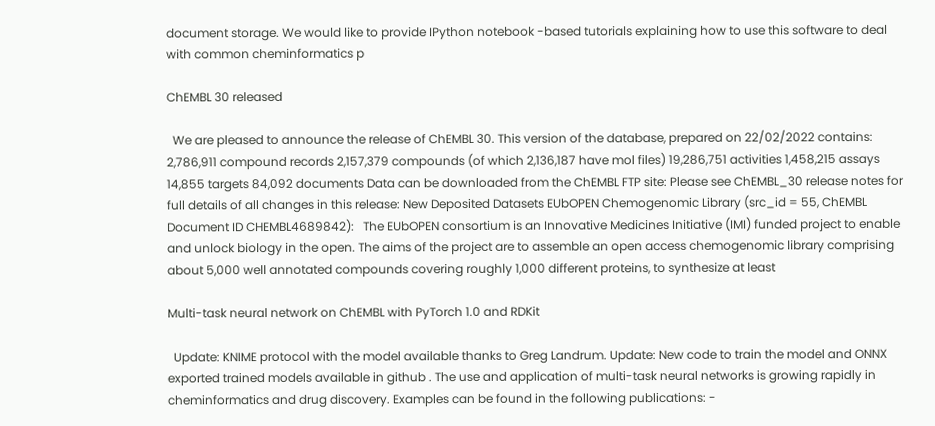document storage. We would like to provide IPython notebook -based tutorials explaining how to use this software to deal with common cheminformatics p

ChEMBL 30 released

  We are pleased to announce the release of ChEMBL 30. This version of the database, prepared on 22/02/2022 contains: 2,786,911 compound records 2,157,379 compounds (of which 2,136,187 have mol files) 19,286,751 activities 1,458,215 assays 14,855 targets 84,092 documents Data can be downloaded from the ChEMBL FTP site: Please see ChEMBL_30 release notes for full details of all changes in this release: New Deposited Datasets EUbOPEN Chemogenomic Library (src_id = 55, ChEMBL Document ID CHEMBL4689842):   The EUbOPEN consortium is an Innovative Medicines Initiative (IMI) funded project to enable and unlock biology in the open. The aims of the project are to assemble an open access chemogenomic library comprising about 5,000 well annotated compounds covering roughly 1,000 different proteins, to synthesize at least

Multi-task neural network on ChEMBL with PyTorch 1.0 and RDKit

  Update: KNIME protocol with the model available thanks to Greg Landrum. Update: New code to train the model and ONNX exported trained models available in github . The use and application of multi-task neural networks is growing rapidly in cheminformatics and drug discovery. Examples can be found in the following publications: -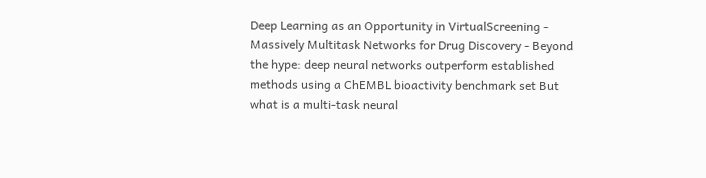Deep Learning as an Opportunity in VirtualScreening - Massively Multitask Networks for Drug Discovery - Beyond the hype: deep neural networks outperform established methods using a ChEMBL bioactivity benchmark set But what is a multi-task neural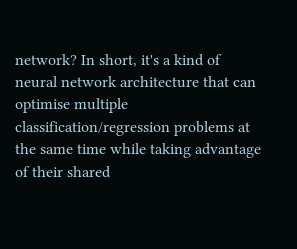network? In short, it's a kind of neural network architecture that can optimise multiple classification/regression problems at the same time while taking advantage of their shared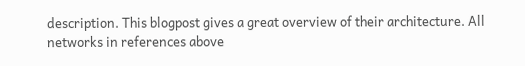description. This blogpost gives a great overview of their architecture. All networks in references above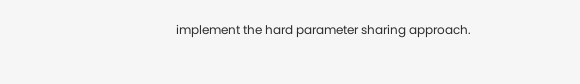implement the hard parameter sharing approach.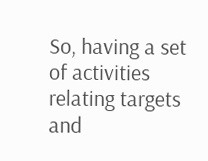So, having a set of activities relating targets and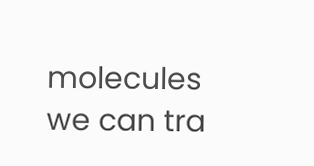molecules we can tra